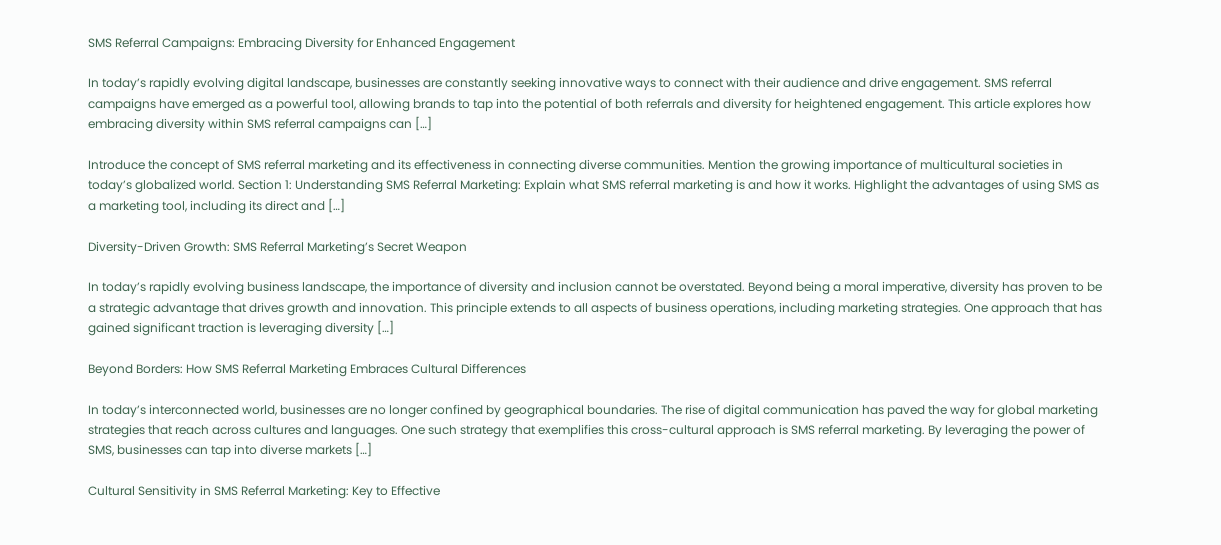SMS Referral Campaigns: Embracing Diversity for Enhanced Engagement

In today’s rapidly evolving digital landscape, businesses are constantly seeking innovative ways to connect with their audience and drive engagement. SMS referral campaigns have emerged as a powerful tool, allowing brands to tap into the potential of both referrals and diversity for heightened engagement. This article explores how embracing diversity within SMS referral campaigns can […]

Introduce the concept of SMS referral marketing and its effectiveness in connecting diverse communities. Mention the growing importance of multicultural societies in today’s globalized world. Section 1: Understanding SMS Referral Marketing: Explain what SMS referral marketing is and how it works. Highlight the advantages of using SMS as a marketing tool, including its direct and […]

Diversity-Driven Growth: SMS Referral Marketing’s Secret Weapon

In today’s rapidly evolving business landscape, the importance of diversity and inclusion cannot be overstated. Beyond being a moral imperative, diversity has proven to be a strategic advantage that drives growth and innovation. This principle extends to all aspects of business operations, including marketing strategies. One approach that has gained significant traction is leveraging diversity […]

Beyond Borders: How SMS Referral Marketing Embraces Cultural Differences

In today’s interconnected world, businesses are no longer confined by geographical boundaries. The rise of digital communication has paved the way for global marketing strategies that reach across cultures and languages. One such strategy that exemplifies this cross-cultural approach is SMS referral marketing. By leveraging the power of SMS, businesses can tap into diverse markets […]

Cultural Sensitivity in SMS Referral Marketing: Key to Effective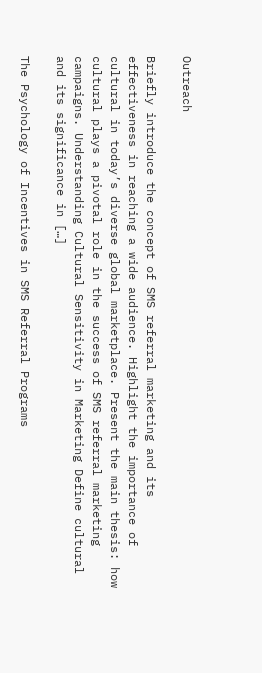Outreach

Briefly introduce the concept of SMS referral marketing and its effectiveness in reaching a wide audience. Highlight the importance of cultural in today’s diverse global marketplace. Present the main thesis: how cultural plays a pivotal role in the success of SMS referral marketing campaigns. Understanding Cultural Sensitivity in Marketing Define cultural and its significance in […]

The Psychology of Incentives in SMS Referral Programs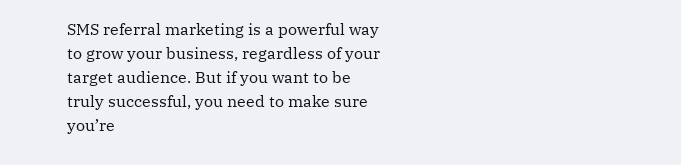SMS referral marketing is a powerful way to grow your business, regardless of your target audience. But if you want to be truly successful, you need to make sure you’re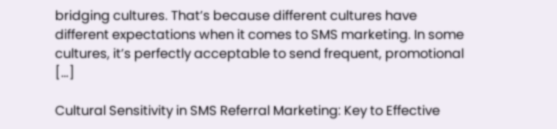bridging cultures. That’s because different cultures have different expectations when it comes to SMS marketing. In some cultures, it’s perfectly acceptable to send frequent, promotional […]

Cultural Sensitivity in SMS Referral Marketing: Key to Effective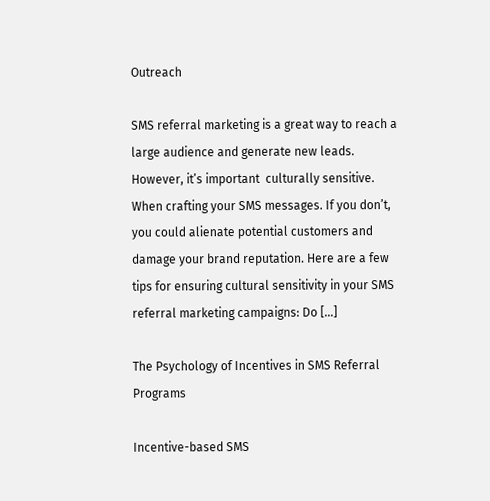Outreach

SMS referral marketing is a great way to reach a large audience and generate new leads. However, it’s important  culturally sensitive. When crafting your SMS messages. If you don’t, you could alienate potential customers and damage your brand reputation. Here are a few tips for ensuring cultural sensitivity in your SMS referral marketing campaigns: Do […]

The Psychology of Incentives in SMS Referral Programs

Incentive-based SMS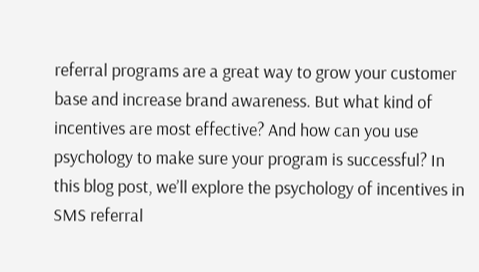referral programs are a great way to grow your customer base and increase brand awareness. But what kind of incentives are most effective? And how can you use psychology to make sure your program is successful? In this blog post, we’ll explore the psychology of incentives in SMS referral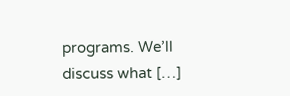programs. We’ll discuss what […]